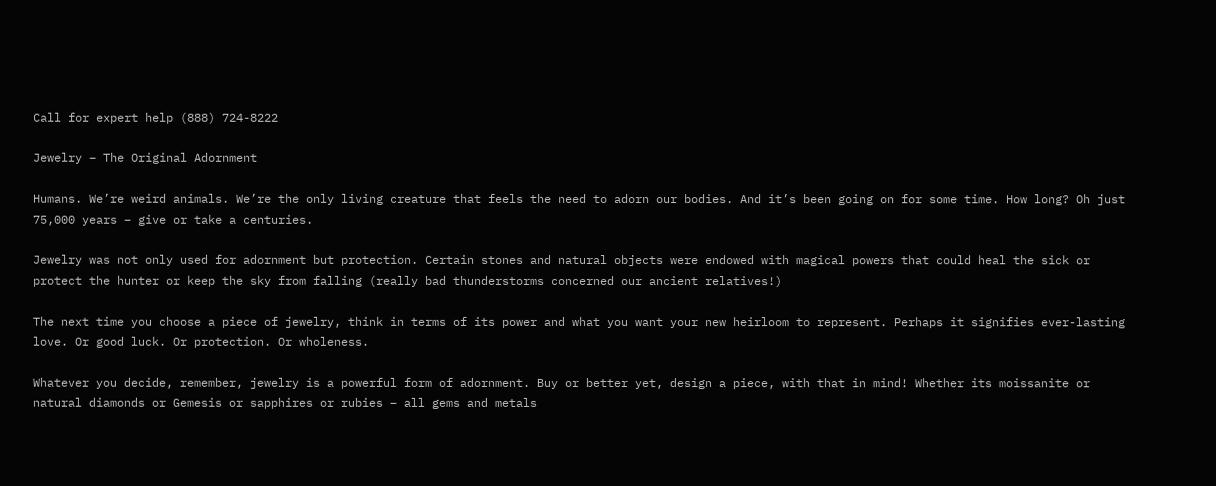Call for expert help (888) 724-8222

Jewelry – The Original Adornment

Humans. We’re weird animals. We’re the only living creature that feels the need to adorn our bodies. And it’s been going on for some time. How long? Oh just 75,000 years – give or take a centuries.

Jewelry was not only used for adornment but protection. Certain stones and natural objects were endowed with magical powers that could heal the sick or protect the hunter or keep the sky from falling (really bad thunderstorms concerned our ancient relatives!)

The next time you choose a piece of jewelry, think in terms of its power and what you want your new heirloom to represent. Perhaps it signifies ever-lasting love. Or good luck. Or protection. Or wholeness.

Whatever you decide, remember, jewelry is a powerful form of adornment. Buy or better yet, design a piece, with that in mind! Whether its moissanite or natural diamonds or Gemesis or sapphires or rubies – all gems and metals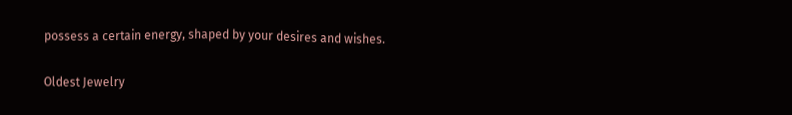possess a certain energy, shaped by your desires and wishes.

Oldest Jewelry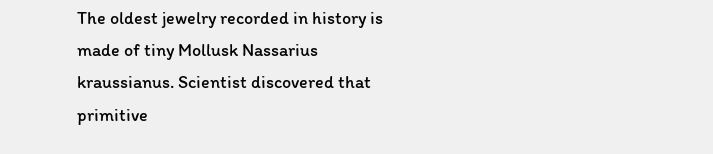The oldest jewelry recorded in history is made of tiny Mollusk Nassarius kraussianus. Scientist discovered that primitive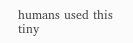humans used this tiny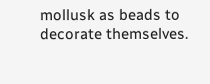mollusk as beads to decorate themselves.